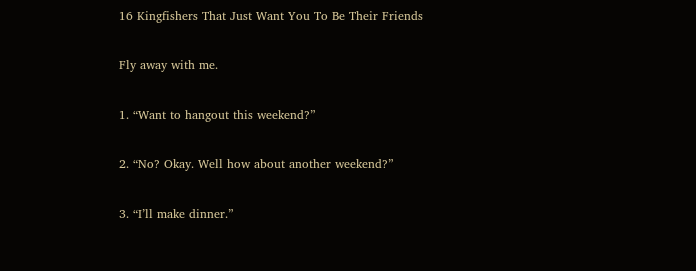16 Kingfishers That Just Want You To Be Their Friends

Fly away with me.

1. “Want to hangout this weekend?”

2. “No? Okay. Well how about another weekend?”

3. “I’ll make dinner.”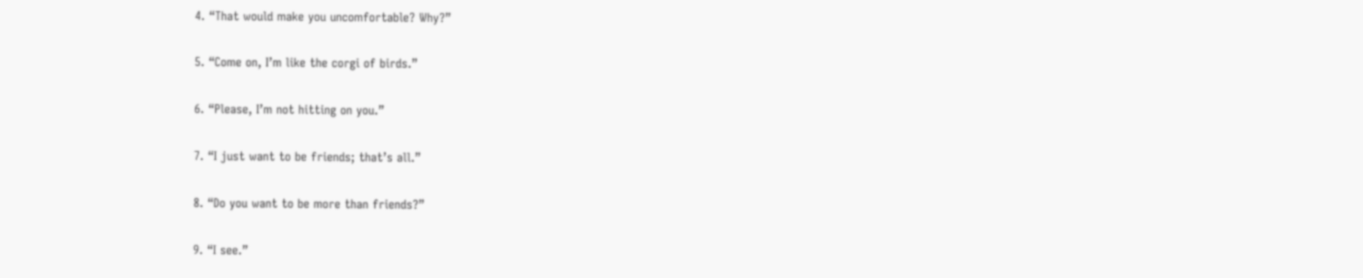4. “That would make you uncomfortable? Why?”

5. “Come on, I’m like the corgi of birds.”

6. “Please, I’m not hitting on you.”

7. “I just want to be friends; that’s all.”

8. “Do you want to be more than friends?”

9. “I see.”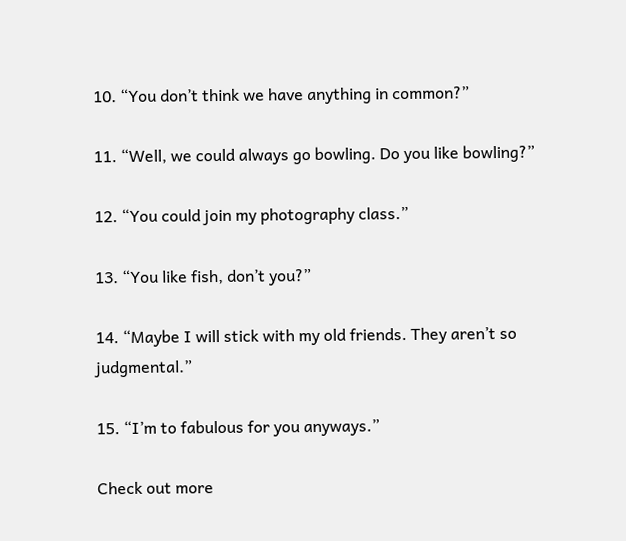10. “You don’t think we have anything in common?”

11. “Well, we could always go bowling. Do you like bowling?”

12. “You could join my photography class.”

13. “You like fish, don’t you?”

14. “Maybe I will stick with my old friends. They aren’t so judgmental.”

15. “I’m to fabulous for you anyways.”

Check out more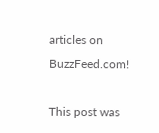articles on BuzzFeed.com!

This post was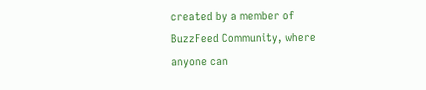created by a member of BuzzFeed Community, where anyone can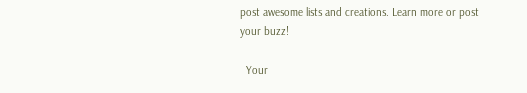post awesome lists and creations. Learn more or post your buzz!

  Your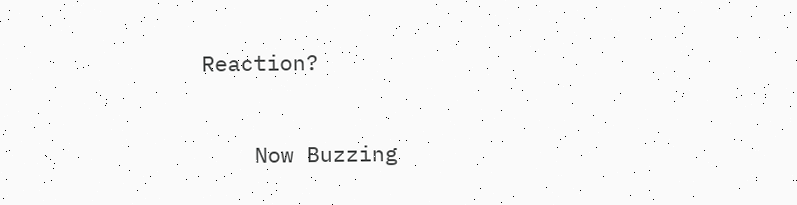Reaction?


    Now Buzzing